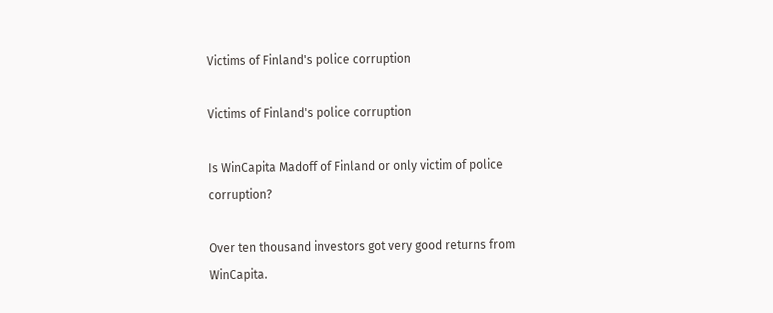Victims of Finland's police corruption

Victims of Finland's police corruption

Is WinCapita Madoff of Finland or only victim of police corruption?

Over ten thousand investors got very good returns from WinCapita.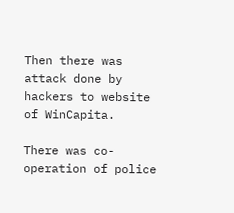Then there was attack done by hackers to website of WinCapita.

There was co-operation of police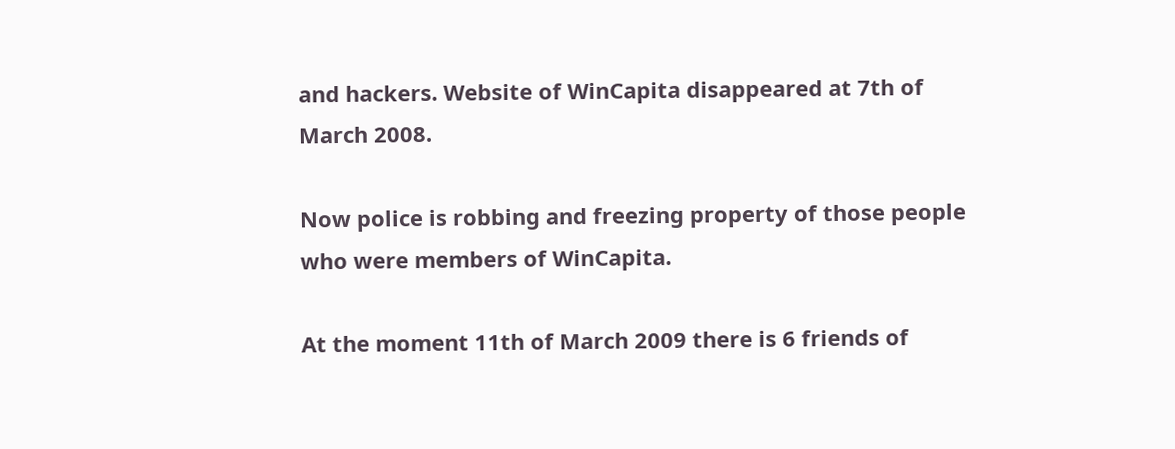and hackers. Website of WinCapita disappeared at 7th of March 2008.

Now police is robbing and freezing property of those people who were members of WinCapita.

At the moment 11th of March 2009 there is 6 friends of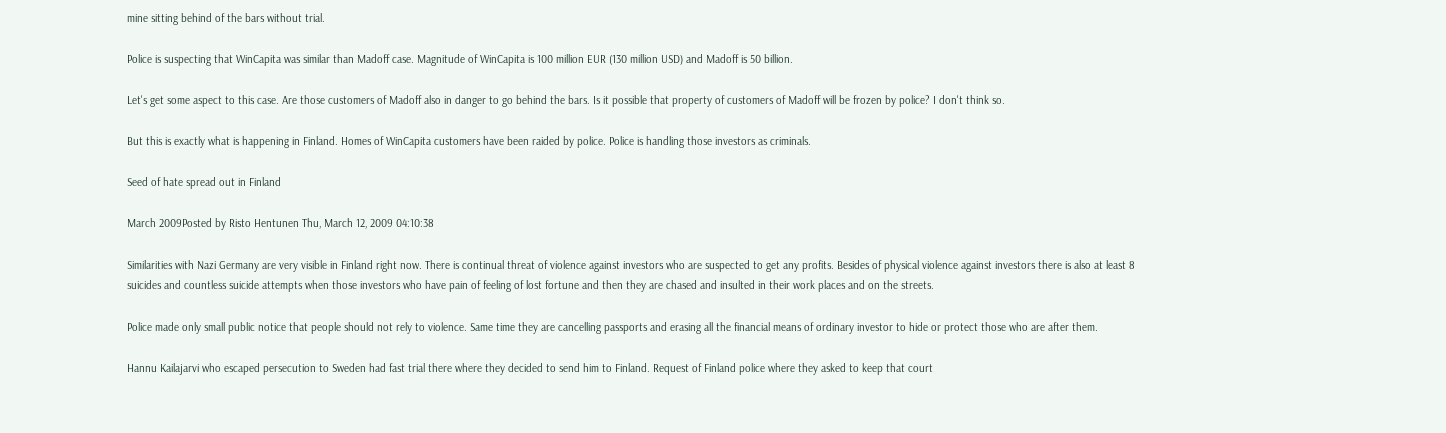mine sitting behind of the bars without trial.

Police is suspecting that WinCapita was similar than Madoff case. Magnitude of WinCapita is 100 million EUR (130 million USD) and Madoff is 50 billion.

Let's get some aspect to this case. Are those customers of Madoff also in danger to go behind the bars. Is it possible that property of customers of Madoff will be frozen by police? I don't think so.

But this is exactly what is happening in Finland. Homes of WinCapita customers have been raided by police. Police is handling those investors as criminals.

Seed of hate spread out in Finland

March 2009Posted by Risto Hentunen Thu, March 12, 2009 04:10:38

Similarities with Nazi Germany are very visible in Finland right now. There is continual threat of violence against investors who are suspected to get any profits. Besides of physical violence against investors there is also at least 8 suicides and countless suicide attempts when those investors who have pain of feeling of lost fortune and then they are chased and insulted in their work places and on the streets.

Police made only small public notice that people should not rely to violence. Same time they are cancelling passports and erasing all the financial means of ordinary investor to hide or protect those who are after them.

Hannu Kailajarvi who escaped persecution to Sweden had fast trial there where they decided to send him to Finland. Request of Finland police where they asked to keep that court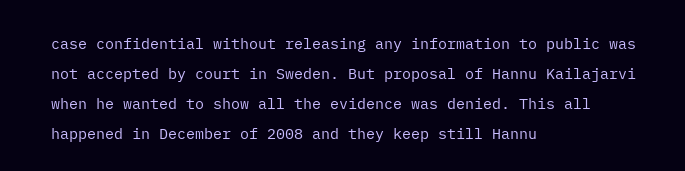case confidential without releasing any information to public was not accepted by court in Sweden. But proposal of Hannu Kailajarvi when he wanted to show all the evidence was denied. This all happened in December of 2008 and they keep still Hannu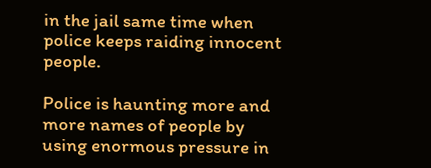in the jail same time when police keeps raiding innocent people.

Police is haunting more and more names of people by using enormous pressure in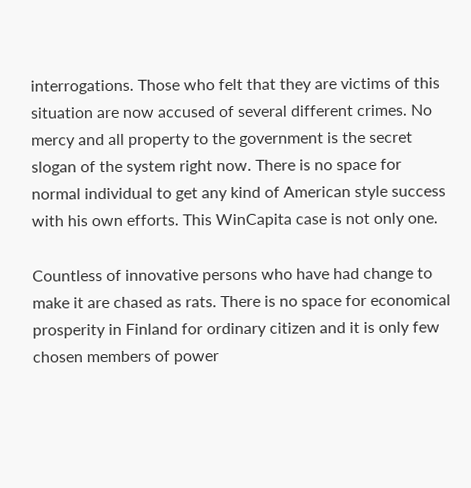interrogations. Those who felt that they are victims of this situation are now accused of several different crimes. No mercy and all property to the government is the secret slogan of the system right now. There is no space for normal individual to get any kind of American style success with his own efforts. This WinCapita case is not only one.

Countless of innovative persons who have had change to make it are chased as rats. There is no space for economical prosperity in Finland for ordinary citizen and it is only few chosen members of power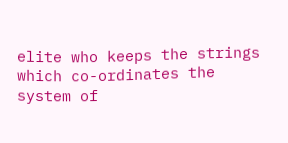elite who keeps the strings which co-ordinates the system of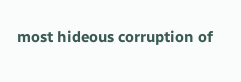most hideous corruption of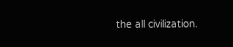the all civilization.